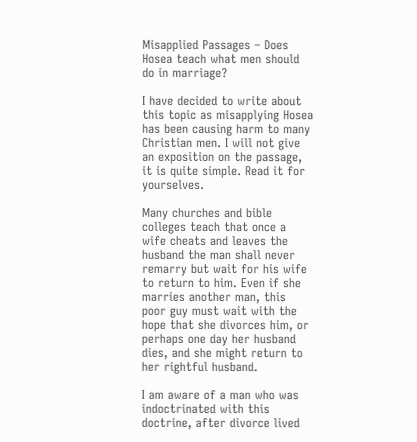Misapplied Passages – Does Hosea teach what men should do in marriage?

I have decided to write about this topic as misapplying Hosea has been causing harm to many Christian men. I will not give an exposition on the passage, it is quite simple. Read it for yourselves.

Many churches and bible colleges teach that once a wife cheats and leaves the husband the man shall never remarry but wait for his wife to return to him. Even if she marries another man, this poor guy must wait with the hope that she divorces him, or perhaps one day her husband dies, and she might return to her rightful husband.

I am aware of a man who was indoctrinated with this doctrine, after divorce lived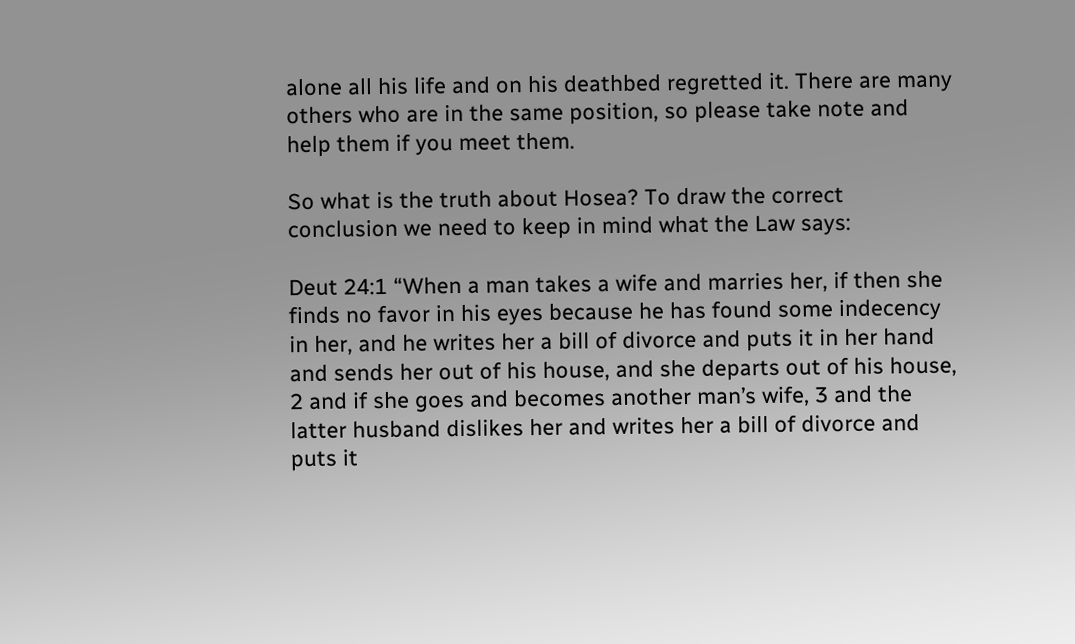alone all his life and on his deathbed regretted it. There are many others who are in the same position, so please take note and help them if you meet them.

So what is the truth about Hosea? To draw the correct conclusion we need to keep in mind what the Law says:

Deut 24:1 “When a man takes a wife and marries her, if then she finds no favor in his eyes because he has found some indecency in her, and he writes her a bill of divorce and puts it in her hand and sends her out of his house, and she departs out of his house, 2 and if she goes and becomes another man’s wife, 3 and the latter husband dislikes her and writes her a bill of divorce and puts it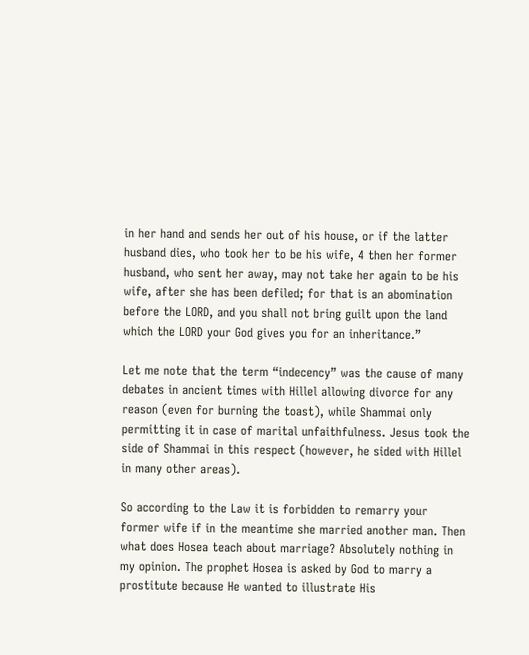in her hand and sends her out of his house, or if the latter husband dies, who took her to be his wife, 4 then her former husband, who sent her away, may not take her again to be his wife, after she has been defiled; for that is an abomination before the LORD, and you shall not bring guilt upon the land which the LORD your God gives you for an inheritance.”

Let me note that the term “indecency” was the cause of many debates in ancient times with Hillel allowing divorce for any reason (even for burning the toast), while Shammai only permitting it in case of marital unfaithfulness. Jesus took the side of Shammai in this respect (however, he sided with Hillel in many other areas).

So according to the Law it is forbidden to remarry your former wife if in the meantime she married another man. Then what does Hosea teach about marriage? Absolutely nothing in my opinion. The prophet Hosea is asked by God to marry a prostitute because He wanted to illustrate His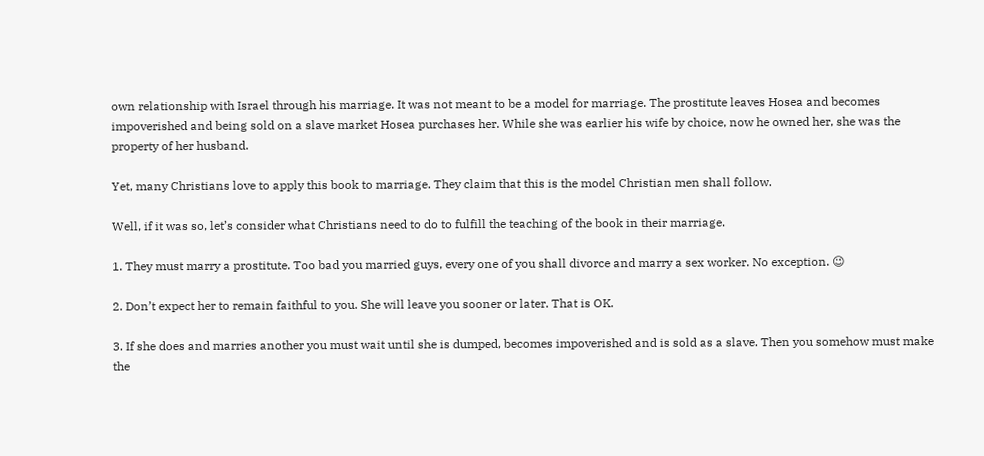own relationship with Israel through his marriage. It was not meant to be a model for marriage. The prostitute leaves Hosea and becomes impoverished and being sold on a slave market Hosea purchases her. While she was earlier his wife by choice, now he owned her, she was the property of her husband.

Yet, many Christians love to apply this book to marriage. They claim that this is the model Christian men shall follow.

Well, if it was so, let’s consider what Christians need to do to fulfill the teaching of the book in their marriage.

1. They must marry a prostitute. Too bad you married guys, every one of you shall divorce and marry a sex worker. No exception. 😉

2. Don’t expect her to remain faithful to you. She will leave you sooner or later. That is OK.

3. If she does and marries another you must wait until she is dumped, becomes impoverished and is sold as a slave. Then you somehow must make the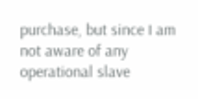purchase, but since I am not aware of any operational slave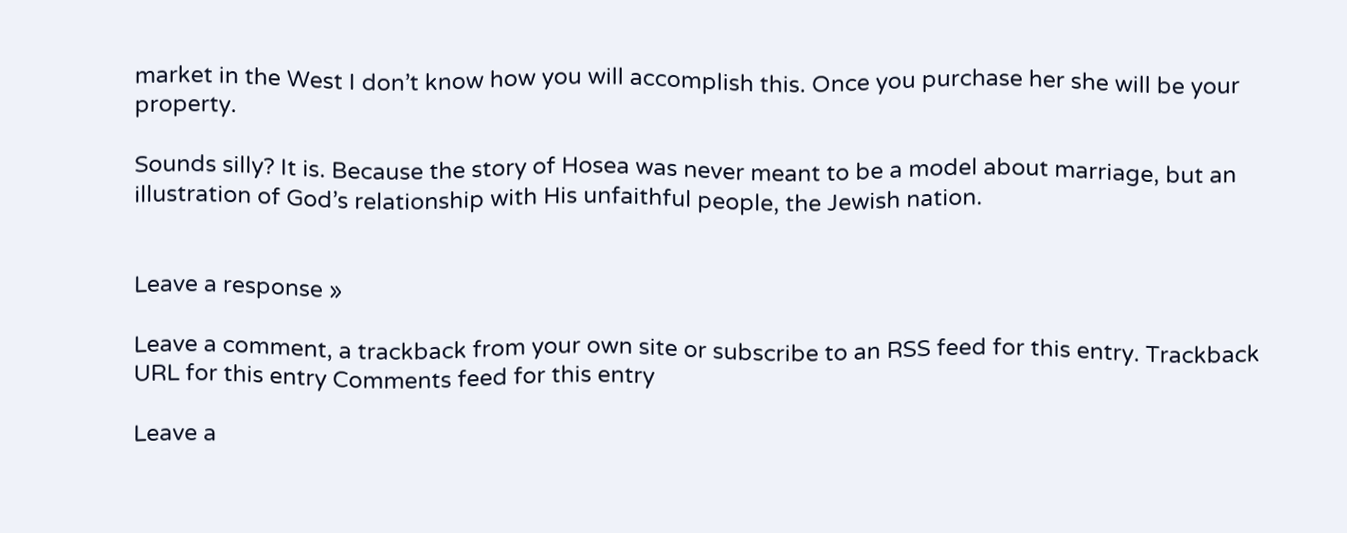market in the West I don’t know how you will accomplish this. Once you purchase her she will be your property.

Sounds silly? It is. Because the story of Hosea was never meant to be a model about marriage, but an illustration of God’s relationship with His unfaithful people, the Jewish nation.


Leave a response »

Leave a comment, a trackback from your own site or subscribe to an RSS feed for this entry. Trackback URL for this entry Comments feed for this entry

Leave a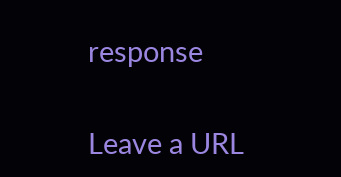response

Leave a URL